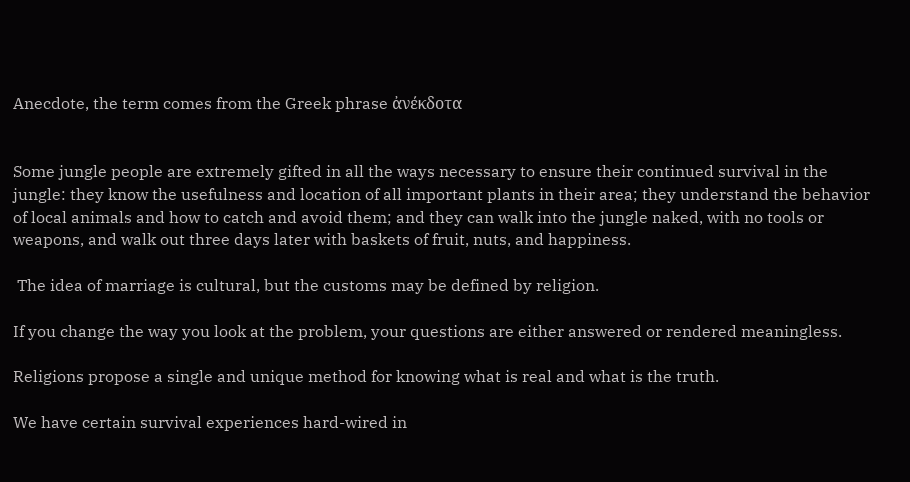Anecdote, the term comes from the Greek phrase ἀνέκδοτα


Some jungle people are extremely gifted in all the ways necessary to ensure their continued survival in the jungle: they know the usefulness and location of all important plants in their area; they understand the behavior of local animals and how to catch and avoid them; and they can walk into the jungle naked, with no tools or weapons, and walk out three days later with baskets of fruit, nuts, and happiness.

 The idea of marriage is cultural, but the customs may be defined by religion.

If you change the way you look at the problem, your questions are either answered or rendered meaningless.

Religions propose a single and unique method for knowing what is real and what is the truth.

We have certain survival experiences hard-wired in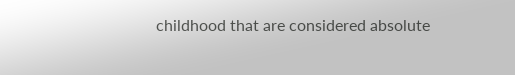childhood that are considered absolute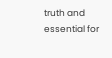truth and essential for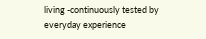living -continuously tested by everyday experience